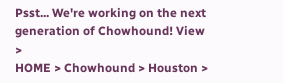Psst... We're working on the next generation of Chowhound! View >
HOME > Chowhound > Houston >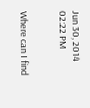Jun 30, 2014 02:22 PM


Where can I find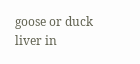goose or duck liver in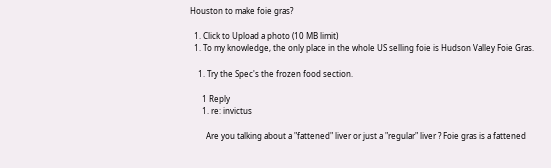Houston to make foie gras?

  1. Click to Upload a photo (10 MB limit)
  1. To my knowledge, the only place in the whole US selling foie is Hudson Valley Foie Gras.

    1. Try the Spec's the frozen food section.

      1 Reply
      1. re: invictus

        Are you talking about a "fattened" liver or just a "regular" liver ? Foie gras is a fattened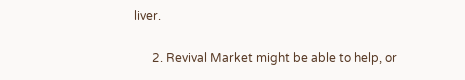liver.

      2. Revival Market might be able to help, or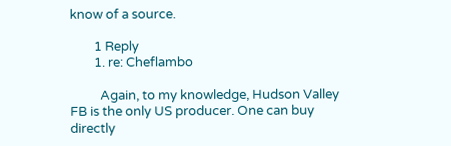know of a source.

        1 Reply
        1. re: Cheflambo

          Again, to my knowledge, Hudson Valley FB is the only US producer. One can buy directly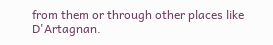from them or through other places like D'Artagnan.